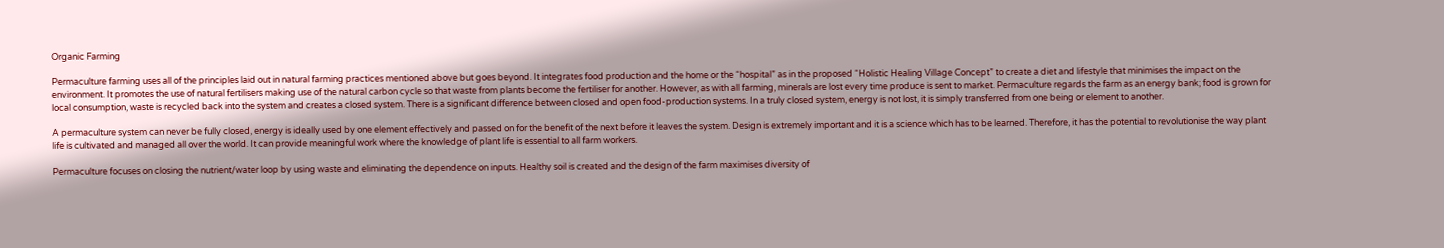Organic Farming

Permaculture farming uses all of the principles laid out in natural farming practices mentioned above but goes beyond. It integrates food production and the home or the “hospital” as in the proposed “Holistic Healing Village Concept” to create a diet and lifestyle that minimises the impact on the environment. It promotes the use of natural fertilisers making use of the natural carbon cycle so that waste from plants become the fertiliser for another. However, as with all farming, minerals are lost every time produce is sent to market. Permaculture regards the farm as an energy bank; food is grown for local consumption, waste is recycled back into the system and creates a closed system. There is a significant difference between closed and open food-production systems. In a truly closed system, energy is not lost, it is simply transferred from one being or element to another.

A permaculture system can never be fully closed, energy is ideally used by one element effectively and passed on for the benefit of the next before it leaves the system. Design is extremely important and it is a science which has to be learned. Therefore, it has the potential to revolutionise the way plant life is cultivated and managed all over the world. It can provide meaningful work where the knowledge of plant life is essential to all farm workers.

Permaculture focuses on closing the nutrient/water loop by using waste and eliminating the dependence on inputs. Healthy soil is created and the design of the farm maximises diversity of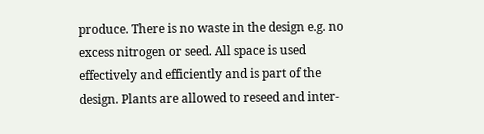produce. There is no waste in the design e.g. no excess nitrogen or seed. All space is used effectively and efficiently and is part of the design. Plants are allowed to reseed and inter-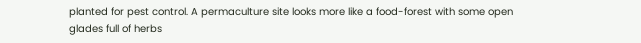planted for pest control. A permaculture site looks more like a food-forest with some open glades full of herbs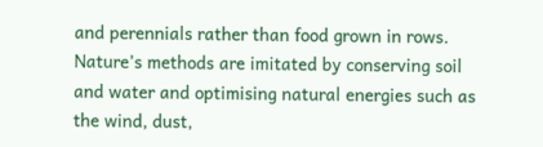and perennials rather than food grown in rows. Nature’s methods are imitated by conserving soil and water and optimising natural energies such as the wind, dust,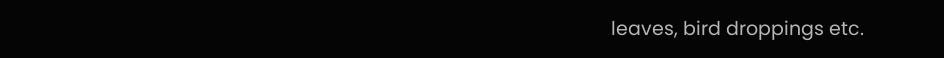leaves, bird droppings etc.